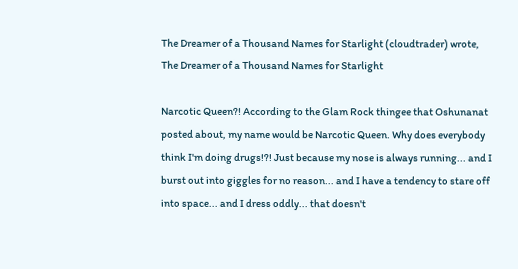The Dreamer of a Thousand Names for Starlight (cloudtrader) wrote,
The Dreamer of a Thousand Names for Starlight

Narcotic Queen?! According to the Glam Rock thingee that Oshunanat posted about, my name would be Narcotic Queen. Why does everybody think I'm doing drugs!?! Just because my nose is always running... and I burst out into giggles for no reason... and I have a tendency to stare off into space... and I dress oddly... that doesn't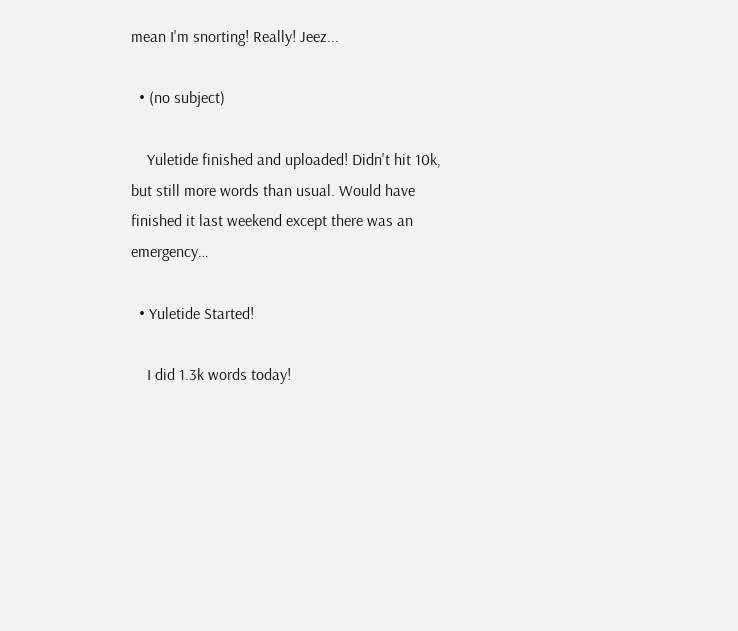mean I'm snorting! Really! Jeez...

  • (no subject)

    Yuletide finished and uploaded! Didn't hit 10k, but still more words than usual. Would have finished it last weekend except there was an emergency…

  • Yuletide Started!

    I did 1.3k words today!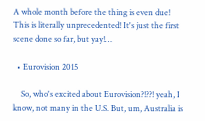A whole month before the thing is even due! This is literally unprecedented! It's just the first scene done so far, but yay!…

  • Eurovision 2015

    So, who's excited about Eurovision?!??! yeah, I know, not many in the U.S. But, um, Australia is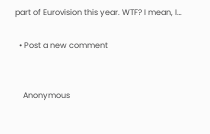part of Eurovision this year. WTF? I mean, I…

  • Post a new comment


    Anonymous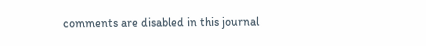comments are disabled in this journal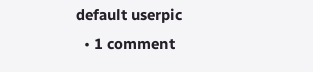default userpic
  • 1 comment